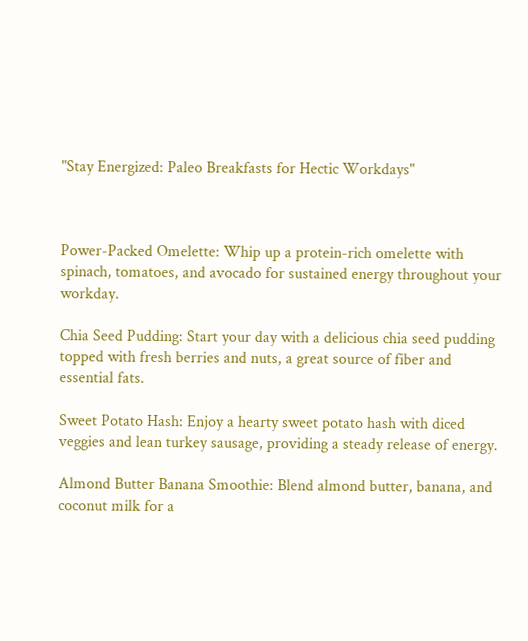"Stay Energized: Paleo Breakfasts for Hectic Workdays"



Power-Packed Omelette: Whip up a protein-rich omelette with spinach, tomatoes, and avocado for sustained energy throughout your workday.

Chia Seed Pudding: Start your day with a delicious chia seed pudding topped with fresh berries and nuts, a great source of fiber and essential fats.

Sweet Potato Hash: Enjoy a hearty sweet potato hash with diced veggies and lean turkey sausage, providing a steady release of energy.

Almond Butter Banana Smoothie: Blend almond butter, banana, and coconut milk for a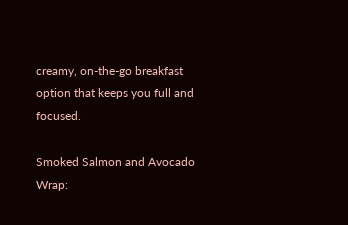creamy, on-the-go breakfast option that keeps you full and focused.

Smoked Salmon and Avocado Wrap: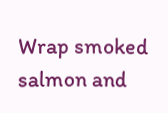Wrap smoked salmon and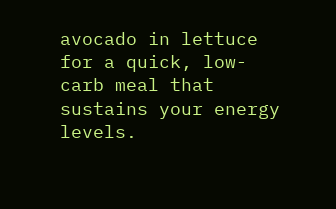avocado in lettuce for a quick, low-carb meal that sustains your energy levels.